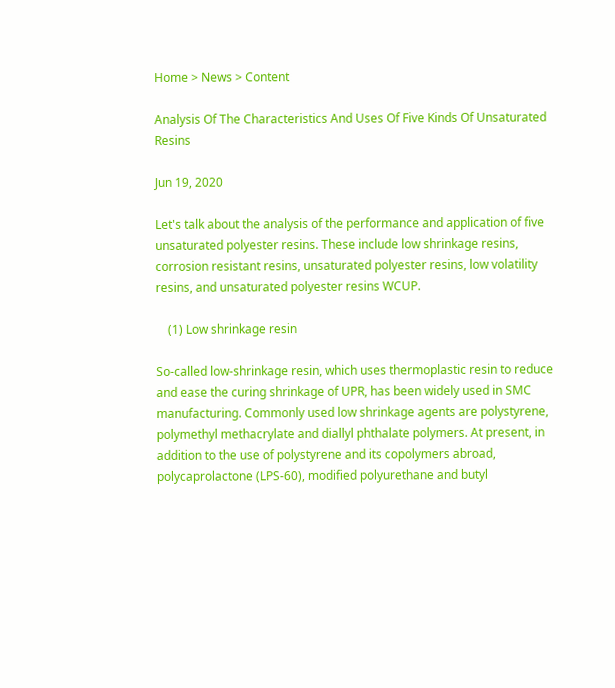Home > News > Content

Analysis Of The Characteristics And Uses Of Five Kinds Of Unsaturated Resins

Jun 19, 2020

Let's talk about the analysis of the performance and application of five unsaturated polyester resins. These include low shrinkage resins, corrosion resistant resins, unsaturated polyester resins, low volatility resins, and unsaturated polyester resins WCUP.

    (1) Low shrinkage resin

So-called low-shrinkage resin, which uses thermoplastic resin to reduce and ease the curing shrinkage of UPR, has been widely used in SMC manufacturing. Commonly used low shrinkage agents are polystyrene, polymethyl methacrylate and diallyl phthalate polymers. At present, in addition to the use of polystyrene and its copolymers abroad, polycaprolactone (LPS-60), modified polyurethane and butyl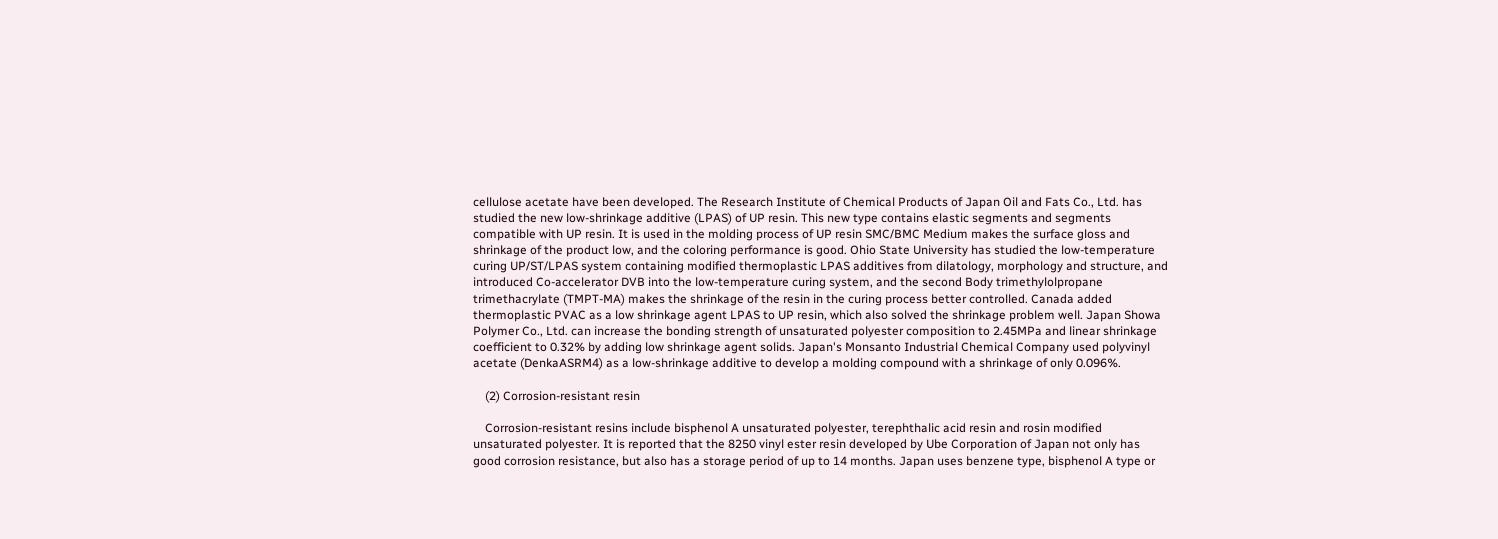cellulose acetate have been developed. The Research Institute of Chemical Products of Japan Oil and Fats Co., Ltd. has studied the new low-shrinkage additive (LPAS) of UP resin. This new type contains elastic segments and segments compatible with UP resin. It is used in the molding process of UP resin SMC/BMC Medium makes the surface gloss and shrinkage of the product low, and the coloring performance is good. Ohio State University has studied the low-temperature curing UP/ST/LPAS system containing modified thermoplastic LPAS additives from dilatology, morphology and structure, and introduced Co-accelerator DVB into the low-temperature curing system, and the second Body trimethylolpropane trimethacrylate (TMPT-MA) makes the shrinkage of the resin in the curing process better controlled. Canada added thermoplastic PVAC as a low shrinkage agent LPAS to UP resin, which also solved the shrinkage problem well. Japan Showa Polymer Co., Ltd. can increase the bonding strength of unsaturated polyester composition to 2.45MPa and linear shrinkage coefficient to 0.32% by adding low shrinkage agent solids. Japan's Monsanto Industrial Chemical Company used polyvinyl acetate (DenkaASRM4) as a low-shrinkage additive to develop a molding compound with a shrinkage of only 0.096%.

    (2) Corrosion-resistant resin

    Corrosion-resistant resins include bisphenol A unsaturated polyester, terephthalic acid resin and rosin modified unsaturated polyester. It is reported that the 8250 vinyl ester resin developed by Ube Corporation of Japan not only has good corrosion resistance, but also has a storage period of up to 14 months. Japan uses benzene type, bisphenol A type or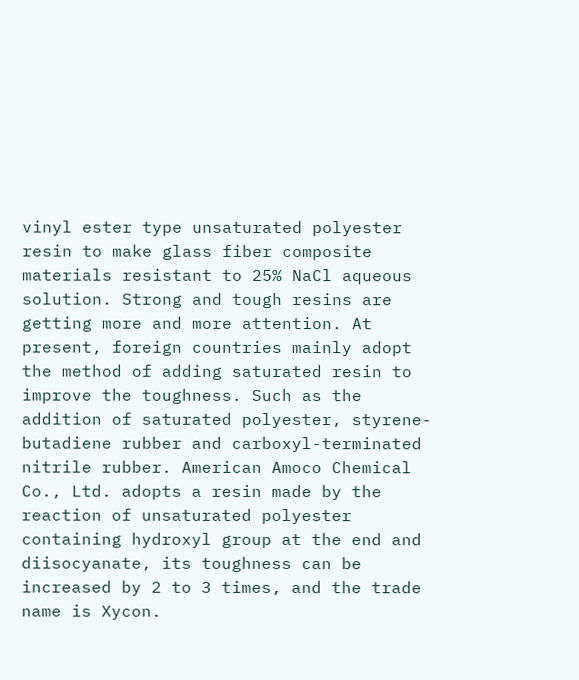vinyl ester type unsaturated polyester resin to make glass fiber composite materials resistant to 25% NaCl aqueous solution. Strong and tough resins are getting more and more attention. At present, foreign countries mainly adopt the method of adding saturated resin to improve the toughness. Such as the addition of saturated polyester, styrene-butadiene rubber and carboxyl-terminated nitrile rubber. American Amoco Chemical Co., Ltd. adopts a resin made by the reaction of unsaturated polyester containing hydroxyl group at the end and diisocyanate, its toughness can be increased by 2 to 3 times, and the trade name is Xycon.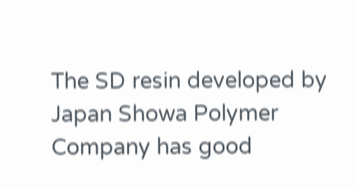The SD resin developed by Japan Showa Polymer Company has good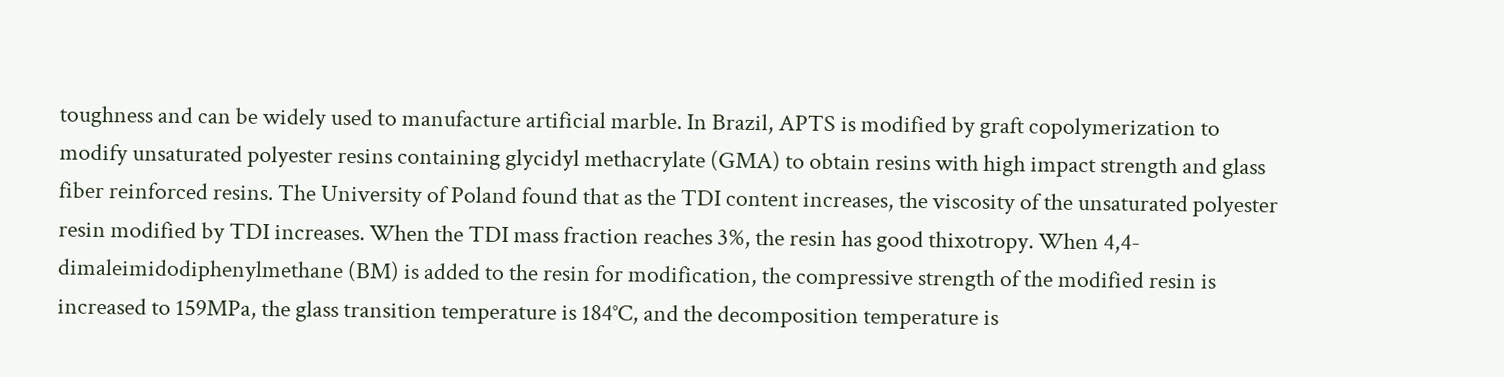toughness and can be widely used to manufacture artificial marble. In Brazil, APTS is modified by graft copolymerization to modify unsaturated polyester resins containing glycidyl methacrylate (GMA) to obtain resins with high impact strength and glass fiber reinforced resins. The University of Poland found that as the TDI content increases, the viscosity of the unsaturated polyester resin modified by TDI increases. When the TDI mass fraction reaches 3%, the resin has good thixotropy. When 4,4-dimaleimidodiphenylmethane (BM) is added to the resin for modification, the compressive strength of the modified resin is increased to 159MPa, the glass transition temperature is 184°C, and the decomposition temperature is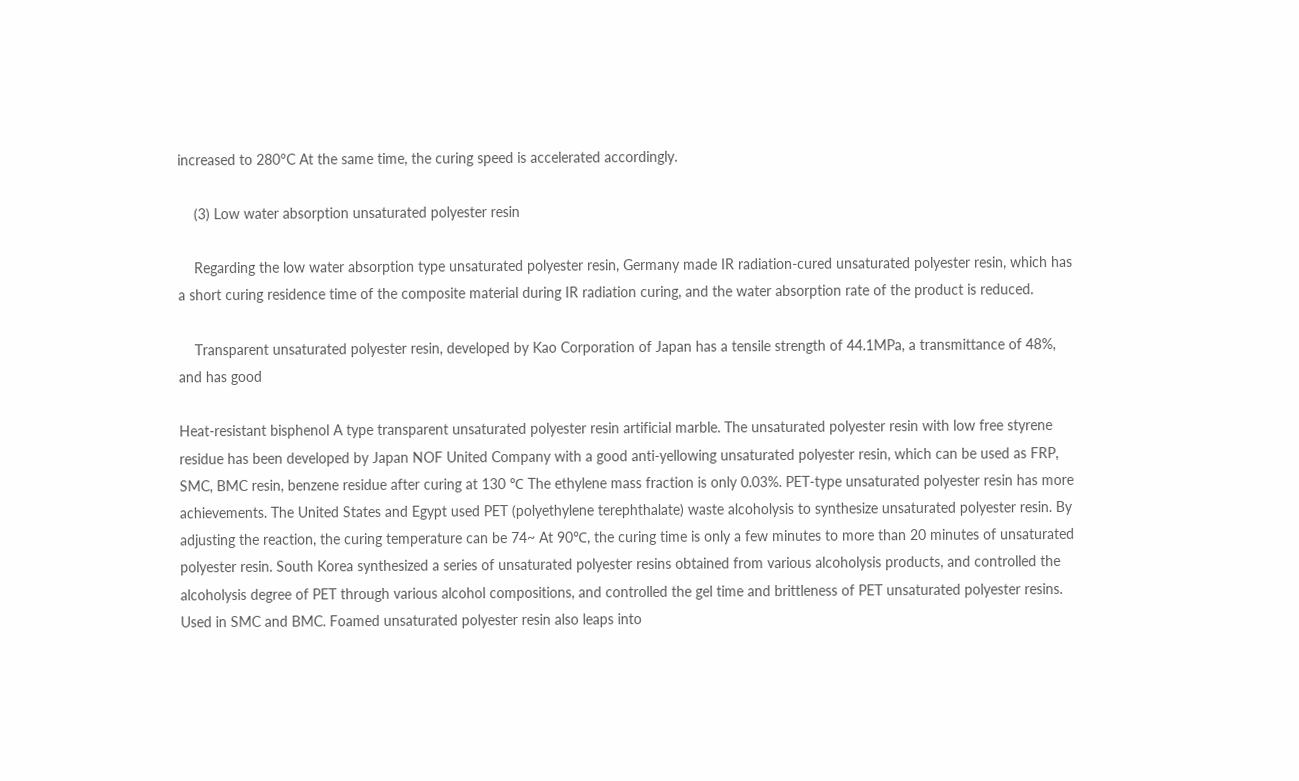increased to 280°C At the same time, the curing speed is accelerated accordingly.

    (3) Low water absorption unsaturated polyester resin

    Regarding the low water absorption type unsaturated polyester resin, Germany made IR radiation-cured unsaturated polyester resin, which has a short curing residence time of the composite material during IR radiation curing, and the water absorption rate of the product is reduced.

    Transparent unsaturated polyester resin, developed by Kao Corporation of Japan has a tensile strength of 44.1MPa, a transmittance of 48%, and has good

Heat-resistant bisphenol A type transparent unsaturated polyester resin artificial marble. The unsaturated polyester resin with low free styrene residue has been developed by Japan NOF United Company with a good anti-yellowing unsaturated polyester resin, which can be used as FRP, SMC, BMC resin, benzene residue after curing at 130 ℃ The ethylene mass fraction is only 0.03%. PET-type unsaturated polyester resin has more achievements. The United States and Egypt used PET (polyethylene terephthalate) waste alcoholysis to synthesize unsaturated polyester resin. By adjusting the reaction, the curing temperature can be 74~ At 90℃, the curing time is only a few minutes to more than 20 minutes of unsaturated polyester resin. South Korea synthesized a series of unsaturated polyester resins obtained from various alcoholysis products, and controlled the alcoholysis degree of PET through various alcohol compositions, and controlled the gel time and brittleness of PET unsaturated polyester resins. Used in SMC and BMC. Foamed unsaturated polyester resin also leaps into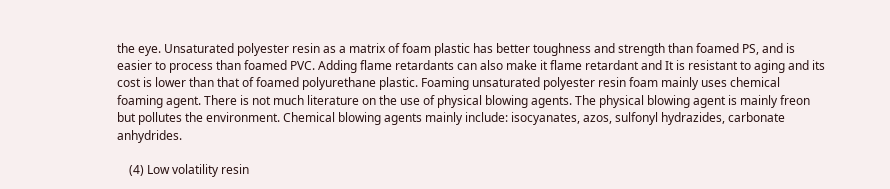the eye. Unsaturated polyester resin as a matrix of foam plastic has better toughness and strength than foamed PS, and is easier to process than foamed PVC. Adding flame retardants can also make it flame retardant and It is resistant to aging and its cost is lower than that of foamed polyurethane plastic. Foaming unsaturated polyester resin foam mainly uses chemical foaming agent. There is not much literature on the use of physical blowing agents. The physical blowing agent is mainly freon but pollutes the environment. Chemical blowing agents mainly include: isocyanates, azos, sulfonyl hydrazides, carbonate anhydrides.

    (4) Low volatility resin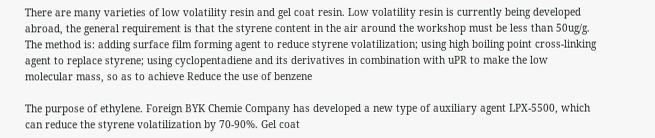There are many varieties of low volatility resin and gel coat resin. Low volatility resin is currently being developed abroad, the general requirement is that the styrene content in the air around the workshop must be less than 50ug/g. The method is: adding surface film forming agent to reduce styrene volatilization; using high boiling point cross-linking agent to replace styrene; using cyclopentadiene and its derivatives in combination with uPR to make the low molecular mass, so as to achieve Reduce the use of benzene

The purpose of ethylene. Foreign BYK Chemie Company has developed a new type of auxiliary agent LPX-5500, which can reduce the styrene volatilization by 70-90%. Gel coat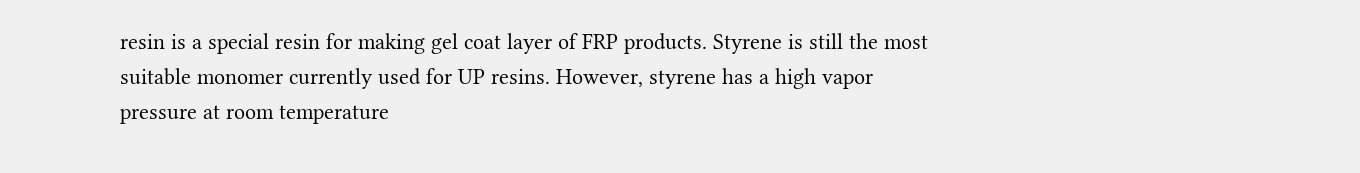resin is a special resin for making gel coat layer of FRP products. Styrene is still the most suitable monomer currently used for UP resins. However, styrene has a high vapor pressure at room temperature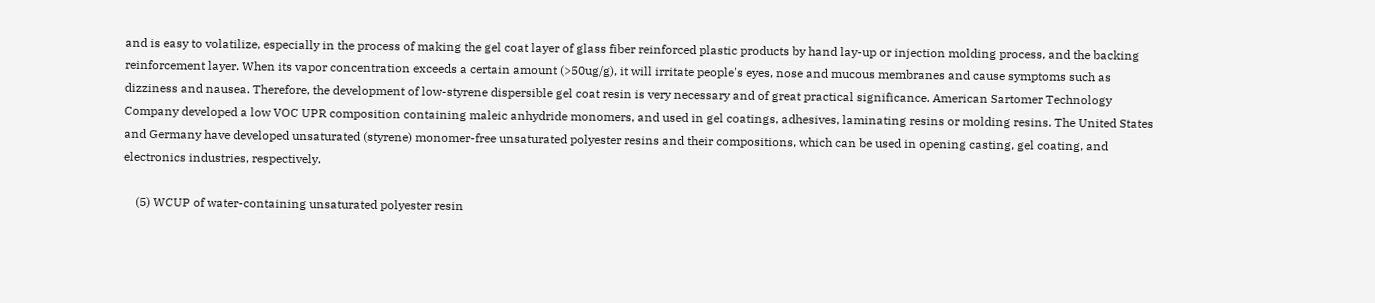and is easy to volatilize, especially in the process of making the gel coat layer of glass fiber reinforced plastic products by hand lay-up or injection molding process, and the backing reinforcement layer. When its vapor concentration exceeds a certain amount (>50ug/g), it will irritate people's eyes, nose and mucous membranes and cause symptoms such as dizziness and nausea. Therefore, the development of low-styrene dispersible gel coat resin is very necessary and of great practical significance. American Sartomer Technology Company developed a low VOC UPR composition containing maleic anhydride monomers, and used in gel coatings, adhesives, laminating resins or molding resins. The United States and Germany have developed unsaturated (styrene) monomer-free unsaturated polyester resins and their compositions, which can be used in opening casting, gel coating, and electronics industries, respectively.

    (5) WCUP of water-containing unsaturated polyester resin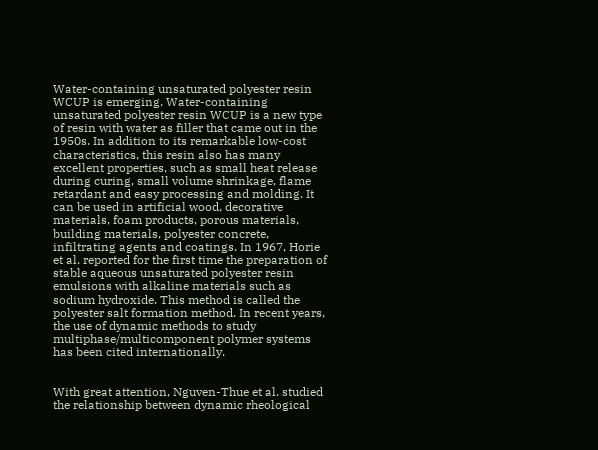Water-containing unsaturated polyester resin WCUP is emerging. Water-containing unsaturated polyester resin WCUP is a new type of resin with water as filler that came out in the 1950s. In addition to its remarkable low-cost characteristics, this resin also has many excellent properties, such as small heat release during curing, small volume shrinkage, flame retardant and easy processing and molding. It can be used in artificial wood, decorative materials, foam products, porous materials, building materials, polyester concrete, infiltrating agents and coatings. In 1967, Horie et al. reported for the first time the preparation of stable aqueous unsaturated polyester resin emulsions with alkaline materials such as sodium hydroxide. This method is called the polyester salt formation method. In recent years, the use of dynamic methods to study multiphase/multicomponent polymer systems has been cited internationally.


With great attention, Nguven-Thue et al. studied the relationship between dynamic rheological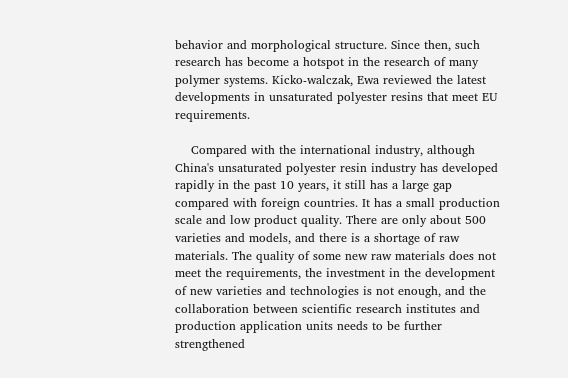behavior and morphological structure. Since then, such research has become a hotspot in the research of many polymer systems. Kicko-walczak, Ewa reviewed the latest developments in unsaturated polyester resins that meet EU requirements.

    Compared with the international industry, although China's unsaturated polyester resin industry has developed rapidly in the past 10 years, it still has a large gap compared with foreign countries. It has a small production scale and low product quality. There are only about 500 varieties and models, and there is a shortage of raw materials. The quality of some new raw materials does not meet the requirements, the investment in the development of new varieties and technologies is not enough, and the collaboration between scientific research institutes and production application units needs to be further strengthened